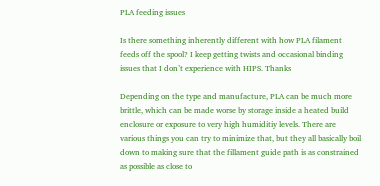PLA feeding issues

Is there something inherently different with how PLA filament feeds off the spool? I keep getting twists and occasional binding issues that I don’t experience with HIPS. Thanks

Depending on the type and manufacture, PLA can be much more brittle, which can be made worse by storage inside a heated build enclosure or exposure to very high humiditiy levels. There are various things you can try to minimize that, but they all basically boil down to making sure that the fillament guide path is as constrained as possible as close to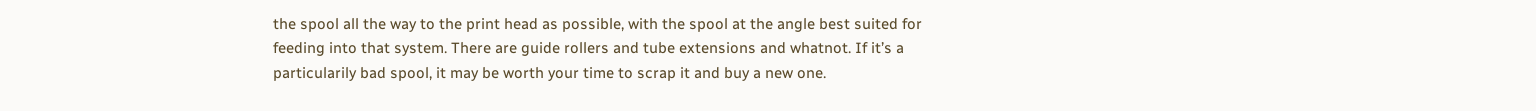the spool all the way to the print head as possible, with the spool at the angle best suited for feeding into that system. There are guide rollers and tube extensions and whatnot. If it’s a particularily bad spool, it may be worth your time to scrap it and buy a new one.